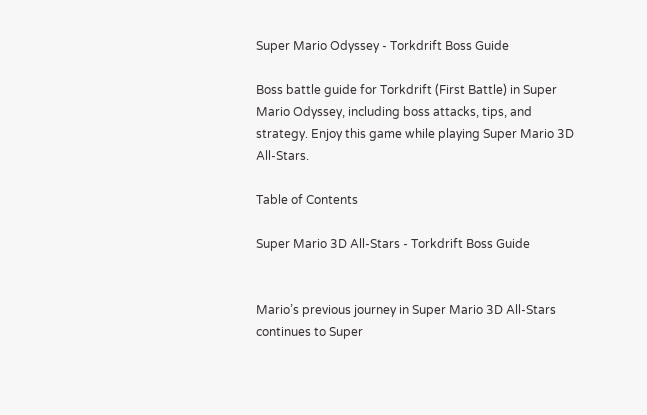Super Mario Odyssey - Torkdrift Boss Guide

Boss battle guide for Torkdrift (First Battle) in Super Mario Odyssey, including boss attacks, tips, and strategy. Enjoy this game while playing Super Mario 3D All-Stars.

Table of Contents

Super Mario 3D All-Stars - Torkdrift Boss Guide


Mario’s previous journey in Super Mario 3D All-Stars continues to Super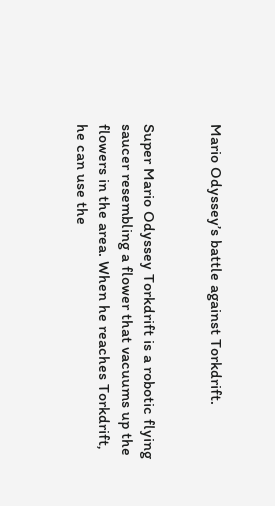Mario Odyssey’s battle against Torkdrift.


Super Mario Odyssey Torkdrift is a robotic flying saucer resembling a flower that vacuums up the flowers in the area. When he reaches Torkdrift, he can use the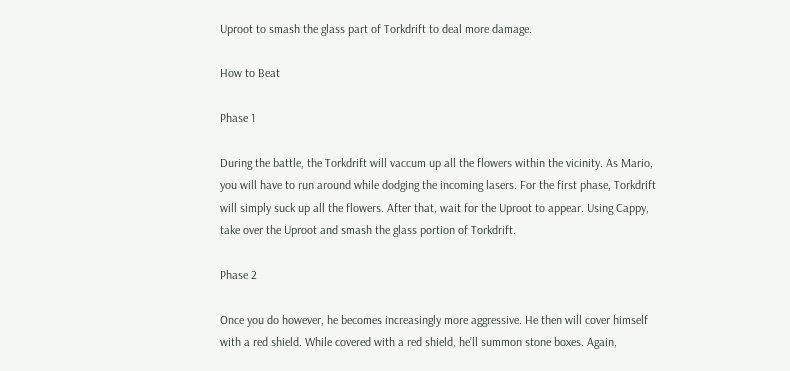Uproot to smash the glass part of Torkdrift to deal more damage.

How to Beat

Phase 1

During the battle, the Torkdrift will vaccum up all the flowers within the vicinity. As Mario, you will have to run around while dodging the incoming lasers. For the first phase, Torkdrift will simply suck up all the flowers. After that, wait for the Uproot to appear. Using Cappy, take over the Uproot and smash the glass portion of Torkdrift.

Phase 2

Once you do however, he becomes increasingly more aggressive. He then will cover himself with a red shield. While covered with a red shield, he’ll summon stone boxes. Again,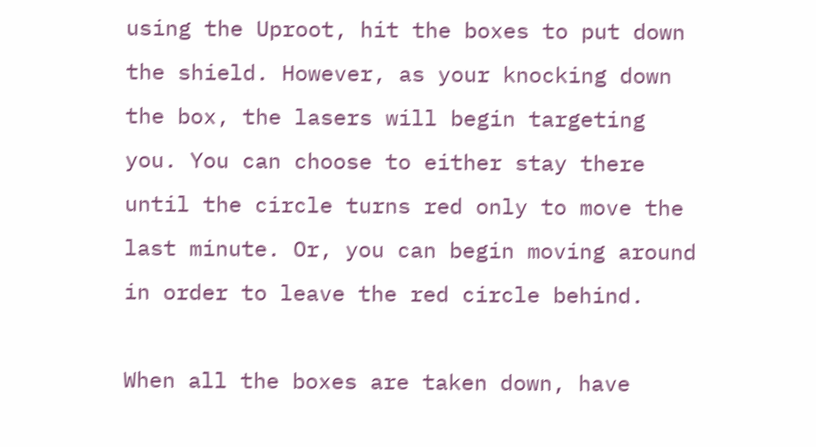using the Uproot, hit the boxes to put down the shield. However, as your knocking down the box, the lasers will begin targeting you. You can choose to either stay there until the circle turns red only to move the last minute. Or, you can begin moving around in order to leave the red circle behind.

When all the boxes are taken down, have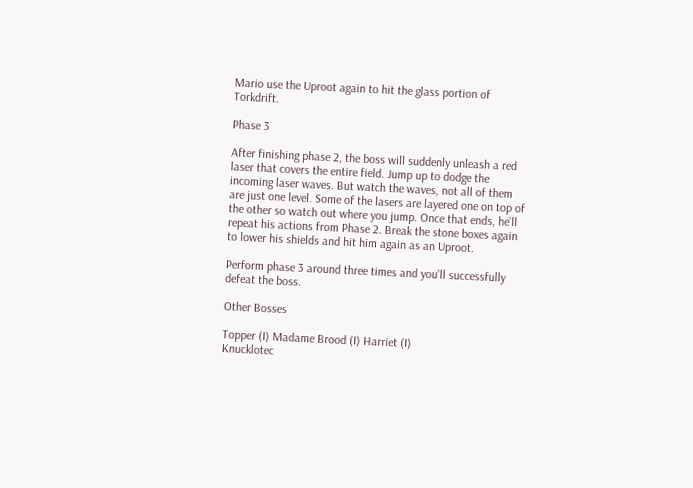Mario use the Uproot again to hit the glass portion of Torkdrift.

Phase 3

After finishing phase 2, the boss will suddenly unleash a red laser that covers the entire field. Jump up to dodge the incoming laser waves. But watch the waves, not all of them are just one level. Some of the lasers are layered one on top of the other so watch out where you jump. Once that ends, he’ll repeat his actions from Phase 2. Break the stone boxes again to lower his shields and hit him again as an Uproot.

Perform phase 3 around three times and you’ll successfully defeat the boss.

Other Bosses

Topper (I) Madame Brood (I) Harriet (I)
Knucklotec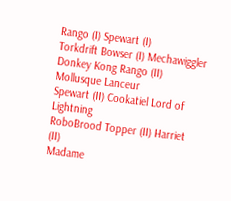Rango (I) Spewart (I)
Torkdrift Bowser (I) Mechawiggler
Donkey Kong Rango (II) Mollusque Lanceur
Spewart (II) Cookatiel Lord of Lightning
RoboBrood Topper (II) Harriet (II)
Madame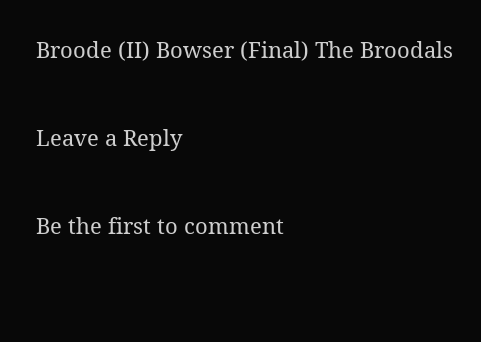Broode (II) Bowser (Final) The Broodals

Leave a Reply

Be the first to comment